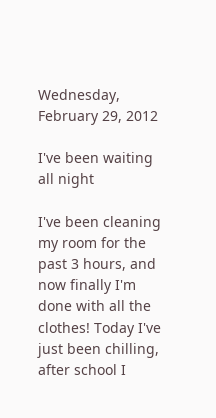Wednesday, February 29, 2012

I've been waiting all night

I've been cleaning my room for the past 3 hours, and now finally I'm done with all the clothes! Today I've just been chilling, after school I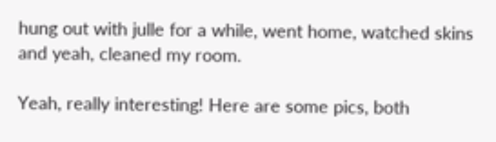hung out with julle for a while, went home, watched skins and yeah, cleaned my room.

Yeah, really interesting! Here are some pics, both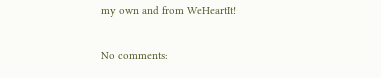my own and from WeHeartIt!

No comments: